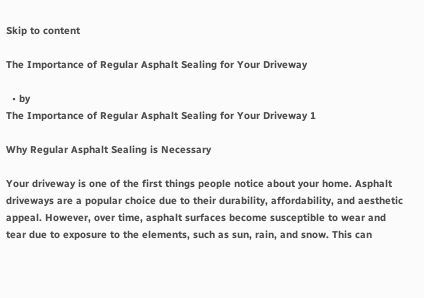Skip to content

The Importance of Regular Asphalt Sealing for Your Driveway

  • by
The Importance of Regular Asphalt Sealing for Your Driveway 1

Why Regular Asphalt Sealing is Necessary

Your driveway is one of the first things people notice about your home. Asphalt driveways are a popular choice due to their durability, affordability, and aesthetic appeal. However, over time, asphalt surfaces become susceptible to wear and tear due to exposure to the elements, such as sun, rain, and snow. This can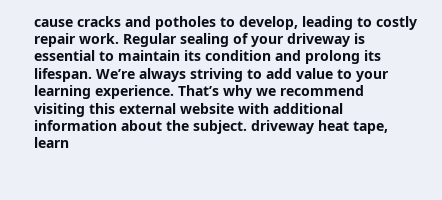cause cracks and potholes to develop, leading to costly repair work. Regular sealing of your driveway is essential to maintain its condition and prolong its lifespan. We’re always striving to add value to your learning experience. That’s why we recommend visiting this external website with additional information about the subject. driveway heat tape, learn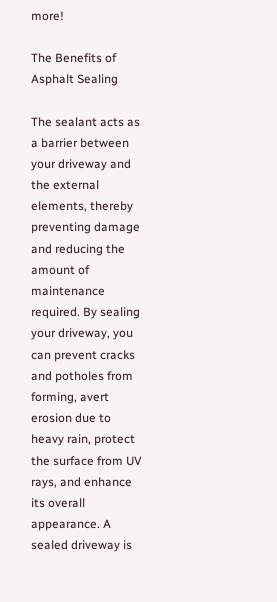more!

The Benefits of Asphalt Sealing

The sealant acts as a barrier between your driveway and the external elements, thereby preventing damage and reducing the amount of maintenance required. By sealing your driveway, you can prevent cracks and potholes from forming, avert erosion due to heavy rain, protect the surface from UV rays, and enhance its overall appearance. A sealed driveway is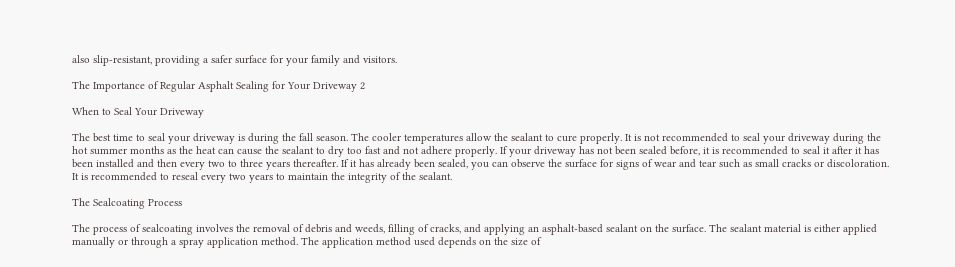also slip-resistant, providing a safer surface for your family and visitors.

The Importance of Regular Asphalt Sealing for Your Driveway 2

When to Seal Your Driveway

The best time to seal your driveway is during the fall season. The cooler temperatures allow the sealant to cure properly. It is not recommended to seal your driveway during the hot summer months as the heat can cause the sealant to dry too fast and not adhere properly. If your driveway has not been sealed before, it is recommended to seal it after it has been installed and then every two to three years thereafter. If it has already been sealed, you can observe the surface for signs of wear and tear such as small cracks or discoloration. It is recommended to reseal every two years to maintain the integrity of the sealant.

The Sealcoating Process

The process of sealcoating involves the removal of debris and weeds, filling of cracks, and applying an asphalt-based sealant on the surface. The sealant material is either applied manually or through a spray application method. The application method used depends on the size of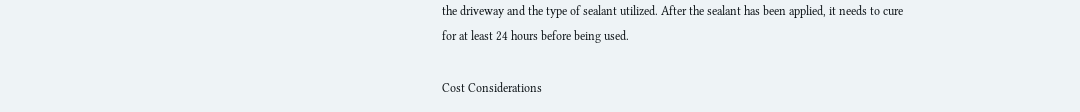the driveway and the type of sealant utilized. After the sealant has been applied, it needs to cure for at least 24 hours before being used.

Cost Considerations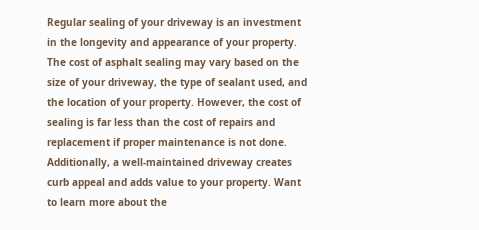Regular sealing of your driveway is an investment in the longevity and appearance of your property. The cost of asphalt sealing may vary based on the size of your driveway, the type of sealant used, and the location of your property. However, the cost of sealing is far less than the cost of repairs and replacement if proper maintenance is not done. Additionally, a well-maintained driveway creates curb appeal and adds value to your property. Want to learn more about the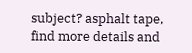subject? asphalt tape, find more details and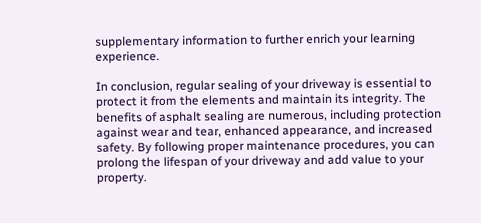supplementary information to further enrich your learning experience.

In conclusion, regular sealing of your driveway is essential to protect it from the elements and maintain its integrity. The benefits of asphalt sealing are numerous, including protection against wear and tear, enhanced appearance, and increased safety. By following proper maintenance procedures, you can prolong the lifespan of your driveway and add value to your property.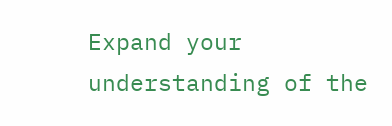Expand your understanding of the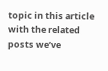topic in this article with the related posts we’ve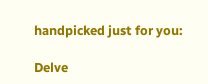handpicked just for you:

Delve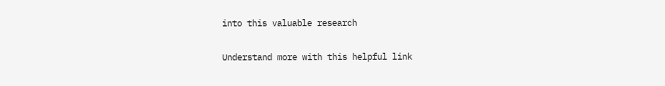into this valuable research

Understand more with this helpful link